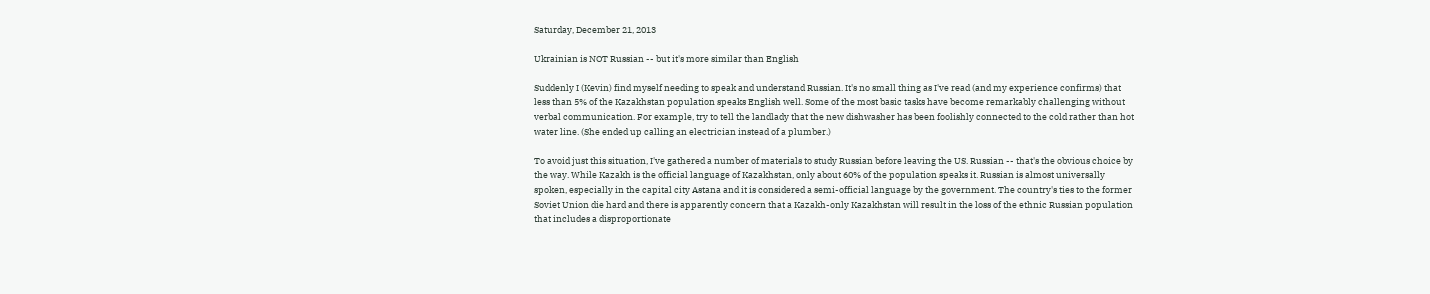Saturday, December 21, 2013

Ukrainian is NOT Russian -- but it's more similar than English

Suddenly I (Kevin) find myself needing to speak and understand Russian. It's no small thing as I've read (and my experience confirms) that less than 5% of the Kazakhstan population speaks English well. Some of the most basic tasks have become remarkably challenging without verbal communication. For example, try to tell the landlady that the new dishwasher has been foolishly connected to the cold rather than hot water line. (She ended up calling an electrician instead of a plumber.)

To avoid just this situation, I've gathered a number of materials to study Russian before leaving the US. Russian -- that's the obvious choice by the way. While Kazakh is the official language of Kazakhstan, only about 60% of the population speaks it. Russian is almost universally spoken, especially in the capital city Astana and it is considered a semi-official language by the government. The country's ties to the former Soviet Union die hard and there is apparently concern that a Kazakh-only Kazakhstan will result in the loss of the ethnic Russian population that includes a disproportionate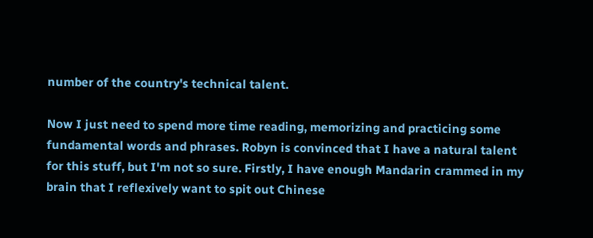number of the country's technical talent.

Now I just need to spend more time reading, memorizing and practicing some fundamental words and phrases. Robyn is convinced that I have a natural talent for this stuff, but I'm not so sure. Firstly, I have enough Mandarin crammed in my brain that I reflexively want to spit out Chinese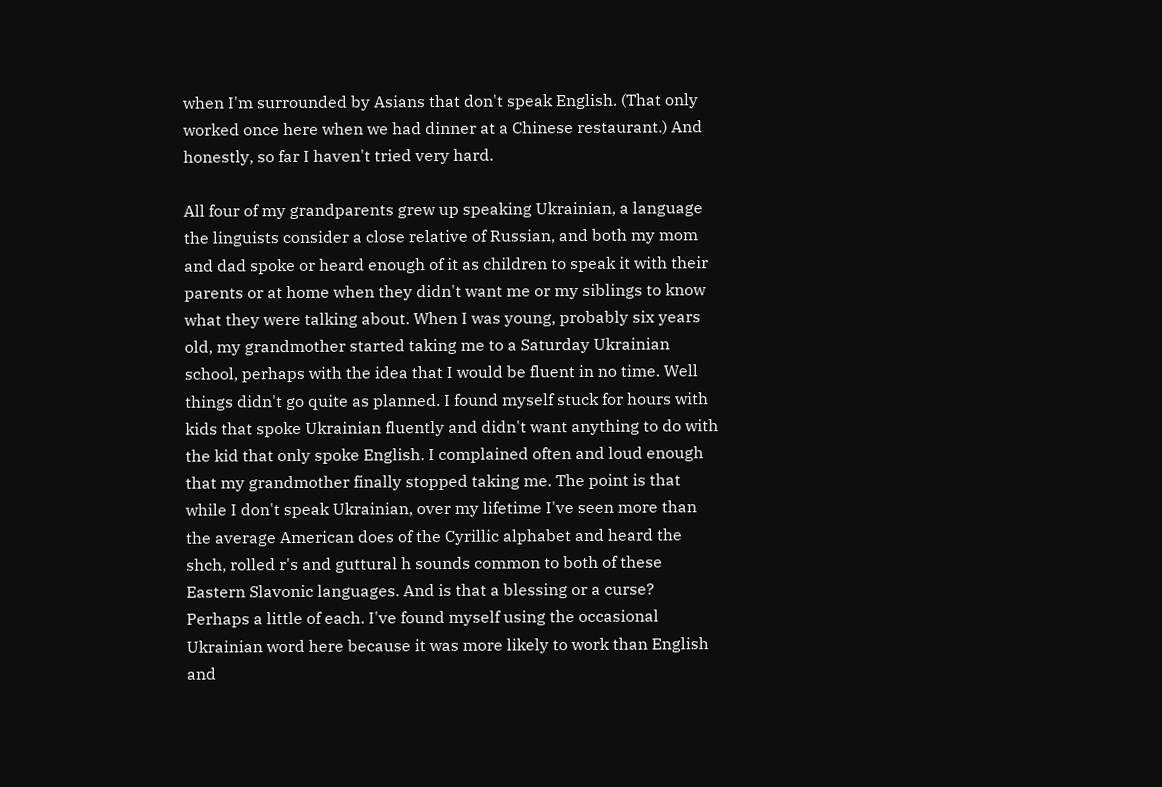when I'm surrounded by Asians that don't speak English. (That only worked once here when we had dinner at a Chinese restaurant.) And honestly, so far I haven't tried very hard.

All four of my grandparents grew up speaking Ukrainian, a language the linguists consider a close relative of Russian, and both my mom and dad spoke or heard enough of it as children to speak it with their parents or at home when they didn't want me or my siblings to know what they were talking about. When I was young, probably six years old, my grandmother started taking me to a Saturday Ukrainian school, perhaps with the idea that I would be fluent in no time. Well things didn't go quite as planned. I found myself stuck for hours with kids that spoke Ukrainian fluently and didn't want anything to do with the kid that only spoke English. I complained often and loud enough that my grandmother finally stopped taking me. The point is that while I don't speak Ukrainian, over my lifetime I've seen more than the average American does of the Cyrillic alphabet and heard the shch, rolled r's and guttural h sounds common to both of these Eastern Slavonic languages. And is that a blessing or a curse? Perhaps a little of each. I've found myself using the occasional Ukrainian word here because it was more likely to work than English and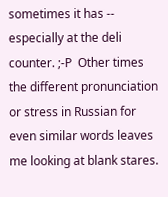sometimes it has -- especially at the deli counter. ;-P  Other times the different pronunciation or stress in Russian for even similar words leaves me looking at blank stares.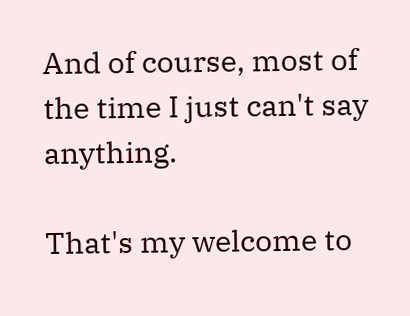And of course, most of the time I just can't say anything.

That's my welcome to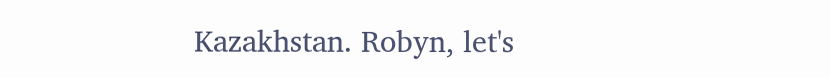Kazakhstan. Robyn, let's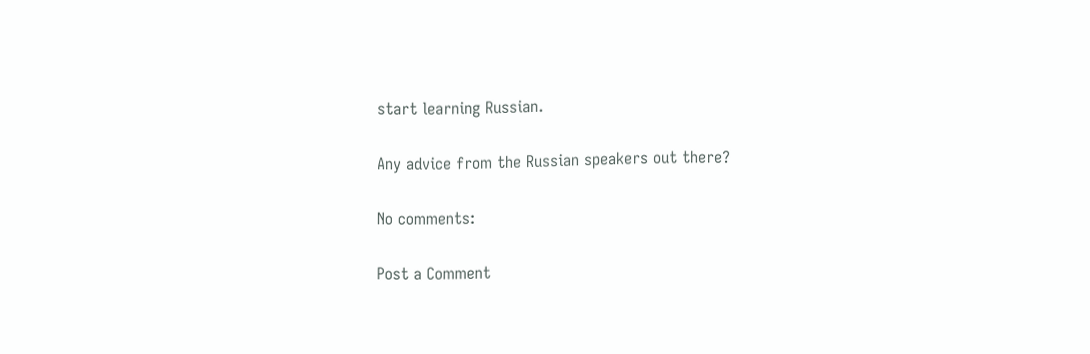start learning Russian.

Any advice from the Russian speakers out there?

No comments:

Post a Comment